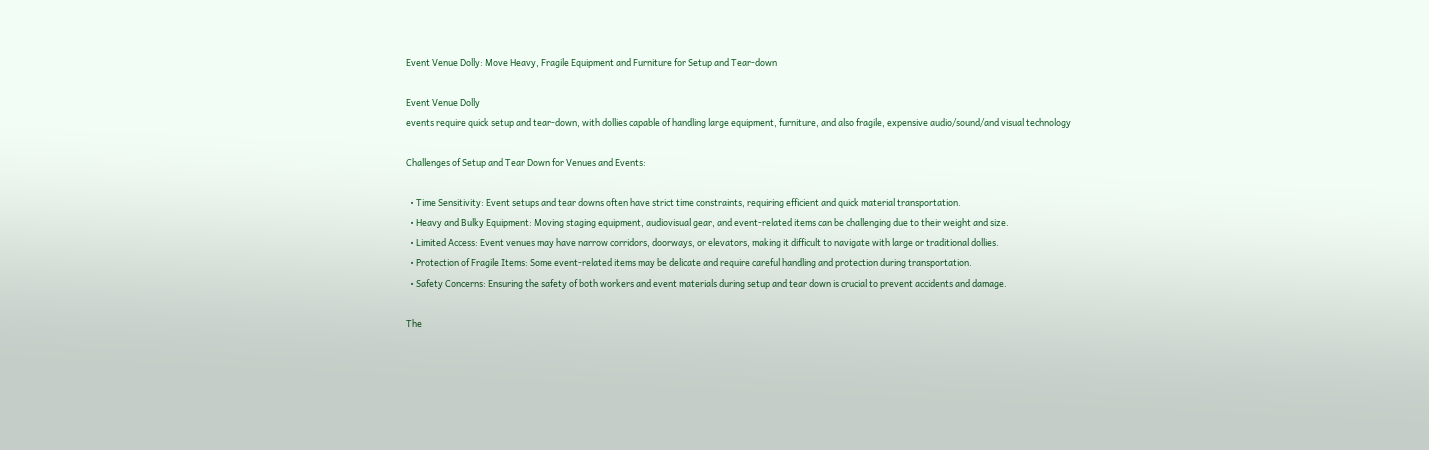Event Venue Dolly: Move Heavy, Fragile Equipment and Furniture for Setup and Tear-down

Event Venue Dolly
events require quick setup and tear-down, with dollies capable of handling large equipment, furniture, and also fragile, expensive audio/sound/and visual technology

Challenges of Setup and Tear Down for Venues and Events:

  • Time Sensitivity: Event setups and tear downs often have strict time constraints, requiring efficient and quick material transportation.
  • Heavy and Bulky Equipment: Moving staging equipment, audiovisual gear, and event-related items can be challenging due to their weight and size.
  • Limited Access: Event venues may have narrow corridors, doorways, or elevators, making it difficult to navigate with large or traditional dollies.
  • Protection of Fragile Items: Some event-related items may be delicate and require careful handling and protection during transportation.
  • Safety Concerns: Ensuring the safety of both workers and event materials during setup and tear down is crucial to prevent accidents and damage.

The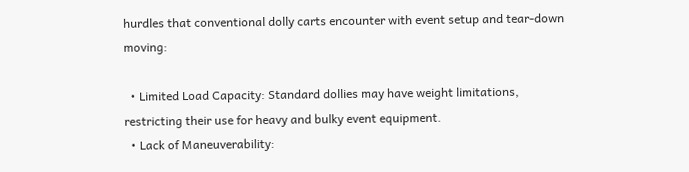hurdles that conventional dolly carts encounter with event setup and tear-down moving:

  • Limited Load Capacity: Standard dollies may have weight limitations, restricting their use for heavy and bulky event equipment.
  • Lack of Maneuverability: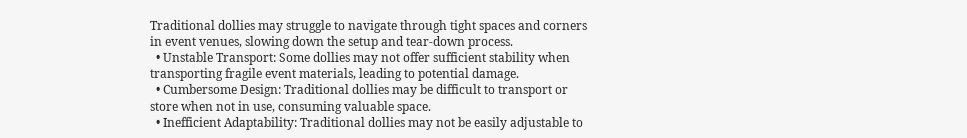Traditional dollies may struggle to navigate through tight spaces and corners in event venues, slowing down the setup and tear-down process.
  • Unstable Transport: Some dollies may not offer sufficient stability when transporting fragile event materials, leading to potential damage.
  • Cumbersome Design: Traditional dollies may be difficult to transport or store when not in use, consuming valuable space.
  • Inefficient Adaptability: Traditional dollies may not be easily adjustable to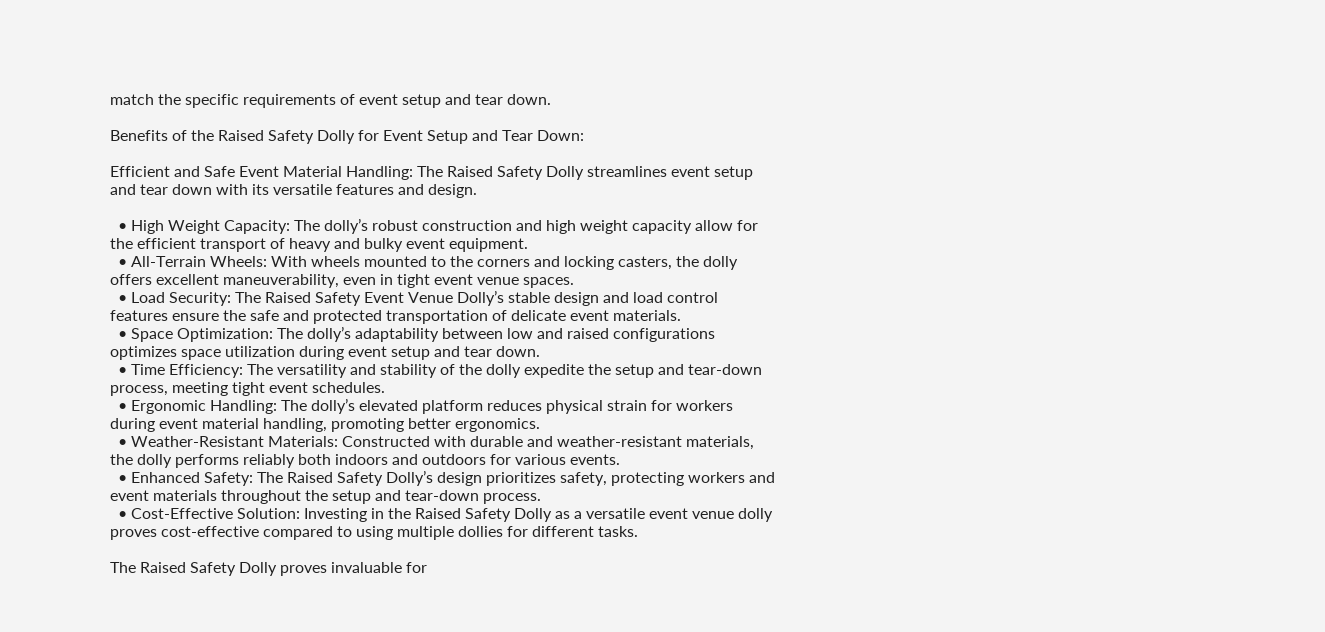match the specific requirements of event setup and tear down.

Benefits of the Raised Safety Dolly for Event Setup and Tear Down:

Efficient and Safe Event Material Handling: The Raised Safety Dolly streamlines event setup and tear down with its versatile features and design.

  • High Weight Capacity: The dolly’s robust construction and high weight capacity allow for the efficient transport of heavy and bulky event equipment.
  • All-Terrain Wheels: With wheels mounted to the corners and locking casters, the dolly offers excellent maneuverability, even in tight event venue spaces.
  • Load Security: The Raised Safety Event Venue Dolly’s stable design and load control features ensure the safe and protected transportation of delicate event materials.
  • Space Optimization: The dolly’s adaptability between low and raised configurations optimizes space utilization during event setup and tear down.
  • Time Efficiency: The versatility and stability of the dolly expedite the setup and tear-down process, meeting tight event schedules.
  • Ergonomic Handling: The dolly’s elevated platform reduces physical strain for workers during event material handling, promoting better ergonomics.
  • Weather-Resistant Materials: Constructed with durable and weather-resistant materials, the dolly performs reliably both indoors and outdoors for various events.
  • Enhanced Safety: The Raised Safety Dolly’s design prioritizes safety, protecting workers and event materials throughout the setup and tear-down process.
  • Cost-Effective Solution: Investing in the Raised Safety Dolly as a versatile event venue dolly proves cost-effective compared to using multiple dollies for different tasks.

The Raised Safety Dolly proves invaluable for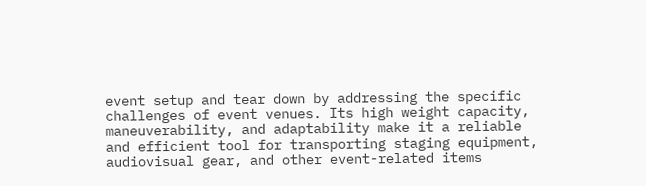event setup and tear down by addressing the specific challenges of event venues. Its high weight capacity, maneuverability, and adaptability make it a reliable and efficient tool for transporting staging equipment, audiovisual gear, and other event-related items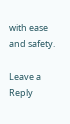with ease and safety.

Leave a Reply